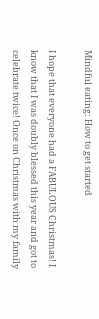Mindful eating: How to get started

I hope that everyone had a FABULOUS Christmas! I know that I was doubly blessed this year and got to celebrate twice! Once on Christmas with my family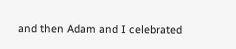and then Adam and I celebrated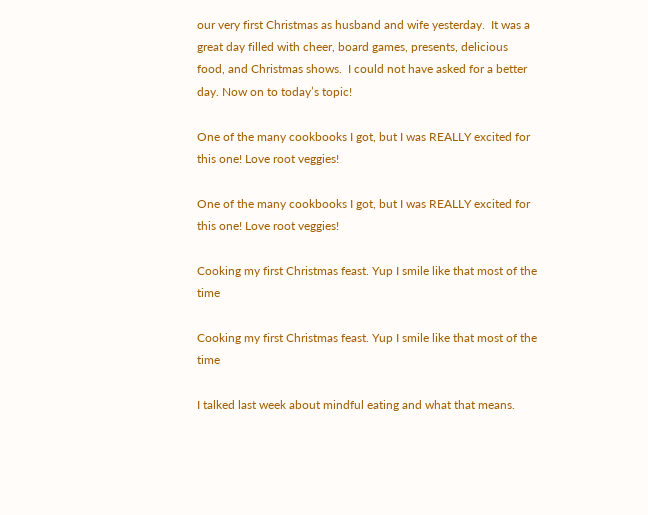our very first Christmas as husband and wife yesterday.  It was a great day filled with cheer, board games, presents, delicious food, and Christmas shows.  I could not have asked for a better day. Now on to today’s topic!

One of the many cookbooks I got, but I was REALLY excited for this one! Love root veggies!

One of the many cookbooks I got, but I was REALLY excited for this one! Love root veggies!

Cooking my first Christmas feast. Yup I smile like that most of the time

Cooking my first Christmas feast. Yup I smile like that most of the time

I talked last week about mindful eating and what that means.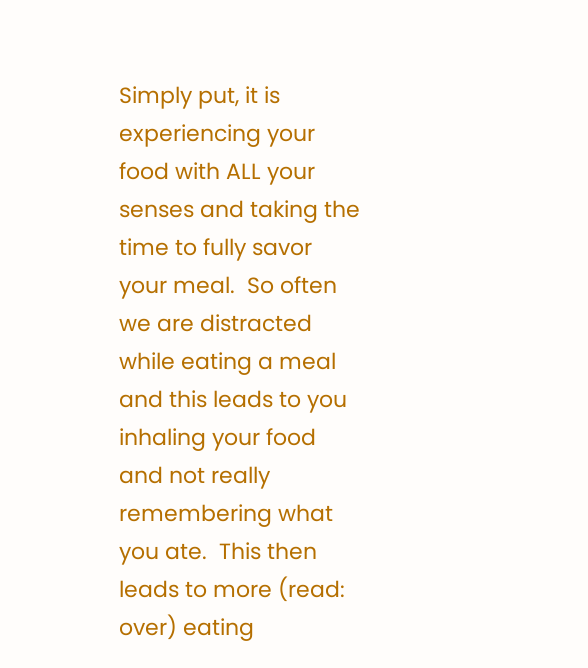Simply put, it is experiencing your food with ALL your senses and taking the time to fully savor your meal.  So often we are distracted while eating a meal and this leads to you inhaling your food and not really remembering what you ate.  This then leads to more (read: over) eating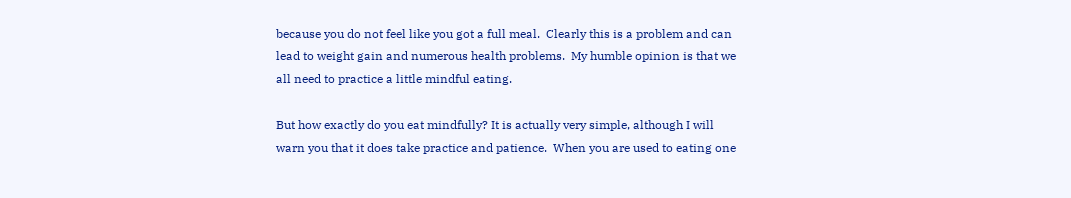because you do not feel like you got a full meal.  Clearly this is a problem and can lead to weight gain and numerous health problems.  My humble opinion is that we all need to practice a little mindful eating.

But how exactly do you eat mindfully? It is actually very simple, although I will warn you that it does take practice and patience.  When you are used to eating one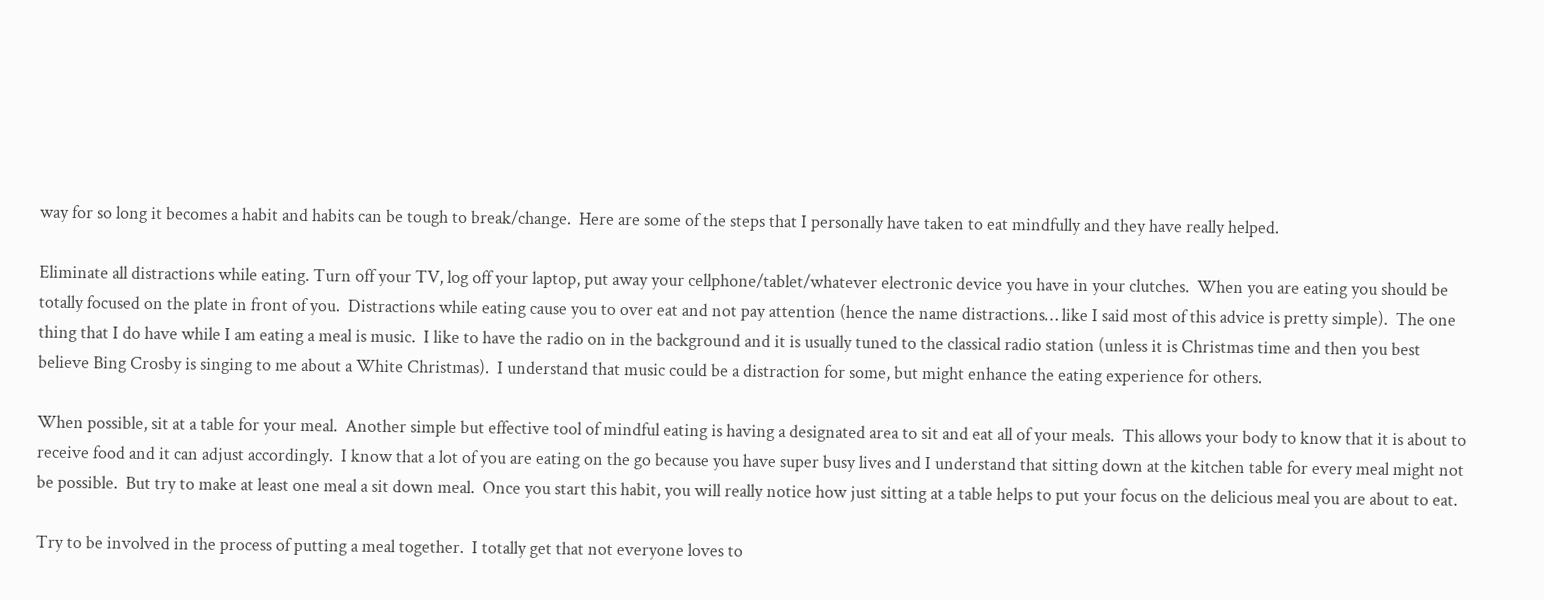way for so long it becomes a habit and habits can be tough to break/change.  Here are some of the steps that I personally have taken to eat mindfully and they have really helped.

Eliminate all distractions while eating. Turn off your TV, log off your laptop, put away your cellphone/tablet/whatever electronic device you have in your clutches.  When you are eating you should be totally focused on the plate in front of you.  Distractions while eating cause you to over eat and not pay attention (hence the name distractions… like I said most of this advice is pretty simple).  The one thing that I do have while I am eating a meal is music.  I like to have the radio on in the background and it is usually tuned to the classical radio station (unless it is Christmas time and then you best believe Bing Crosby is singing to me about a White Christmas).  I understand that music could be a distraction for some, but might enhance the eating experience for others.

When possible, sit at a table for your meal.  Another simple but effective tool of mindful eating is having a designated area to sit and eat all of your meals.  This allows your body to know that it is about to receive food and it can adjust accordingly.  I know that a lot of you are eating on the go because you have super busy lives and I understand that sitting down at the kitchen table for every meal might not be possible.  But try to make at least one meal a sit down meal.  Once you start this habit, you will really notice how just sitting at a table helps to put your focus on the delicious meal you are about to eat.

Try to be involved in the process of putting a meal together.  I totally get that not everyone loves to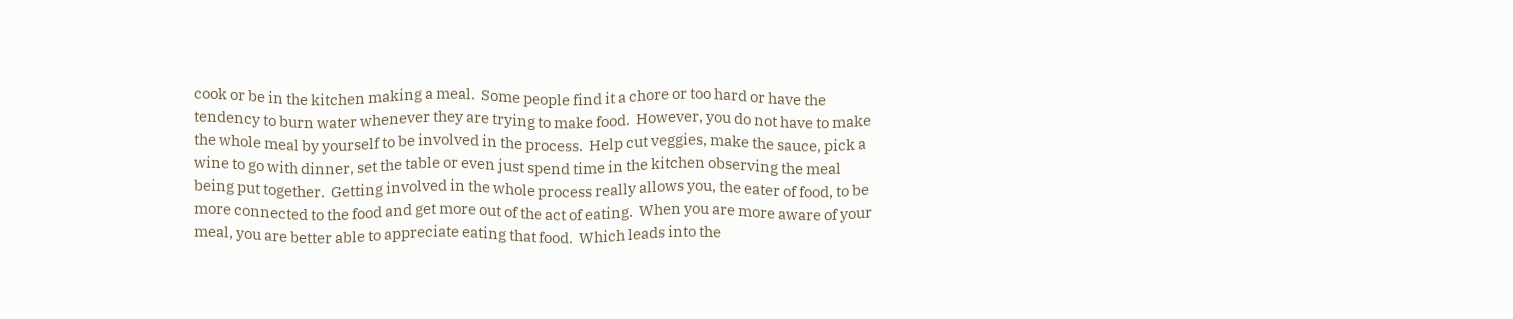cook or be in the kitchen making a meal.  Some people find it a chore or too hard or have the tendency to burn water whenever they are trying to make food.  However, you do not have to make the whole meal by yourself to be involved in the process.  Help cut veggies, make the sauce, pick a wine to go with dinner, set the table or even just spend time in the kitchen observing the meal being put together.  Getting involved in the whole process really allows you, the eater of food, to be more connected to the food and get more out of the act of eating.  When you are more aware of your meal, you are better able to appreciate eating that food.  Which leads into the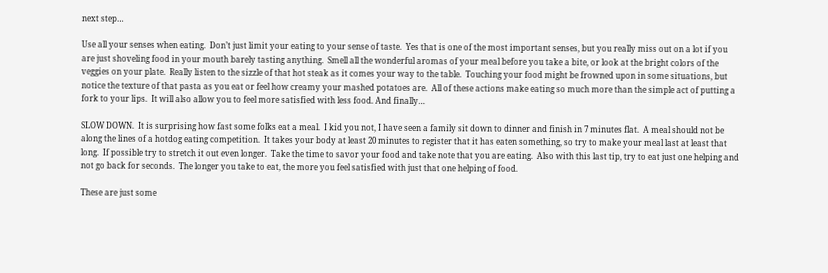next step…

Use all your senses when eating.  Don’t just limit your eating to your sense of taste.  Yes that is one of the most important senses, but you really miss out on a lot if you are just shoveling food in your mouth barely tasting anything.  Smell all the wonderful aromas of your meal before you take a bite, or look at the bright colors of the veggies on your plate.  Really listen to the sizzle of that hot steak as it comes your way to the table.  Touching your food might be frowned upon in some situations, but notice the texture of that pasta as you eat or feel how creamy your mashed potatoes are.  All of these actions make eating so much more than the simple act of putting a fork to your lips.  It will also allow you to feel more satisfied with less food. And finally…

SLOW DOWN.  It is surprising how fast some folks eat a meal.  I kid you not, I have seen a family sit down to dinner and finish in 7 minutes flat.  A meal should not be along the lines of a hotdog eating competition.  It takes your body at least 20 minutes to register that it has eaten something, so try to make your meal last at least that long.  If possible try to stretch it out even longer.  Take the time to savor your food and take note that you are eating.  Also with this last tip, try to eat just one helping and not go back for seconds.  The longer you take to eat, the more you feel satisfied with just that one helping of food.

These are just some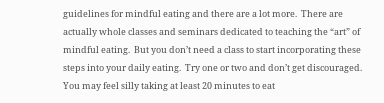guidelines for mindful eating and there are a lot more.  There are actually whole classes and seminars dedicated to teaching the “art” of mindful eating.  But you don’t need a class to start incorporating these steps into your daily eating.  Try one or two and don’t get discouraged.  You may feel silly taking at least 20 minutes to eat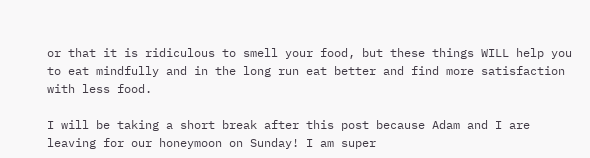or that it is ridiculous to smell your food, but these things WILL help you to eat mindfully and in the long run eat better and find more satisfaction with less food.

I will be taking a short break after this post because Adam and I are leaving for our honeymoon on Sunday! I am super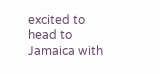excited to head to Jamaica with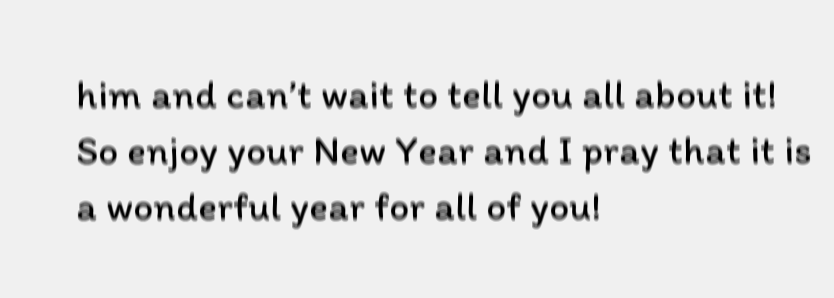him and can’t wait to tell you all about it! So enjoy your New Year and I pray that it is a wonderful year for all of you!